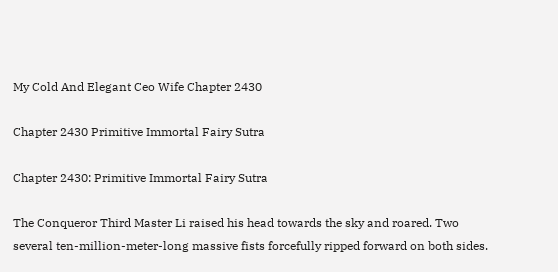My Cold And Elegant Ceo Wife Chapter 2430

Chapter 2430 Primitive Immortal Fairy Sutra

Chapter 2430: Primitive Immortal Fairy Sutra

The Conqueror Third Master Li raised his head towards the sky and roared. Two several ten-million-meter-long massive fists forcefully ripped forward on both sides.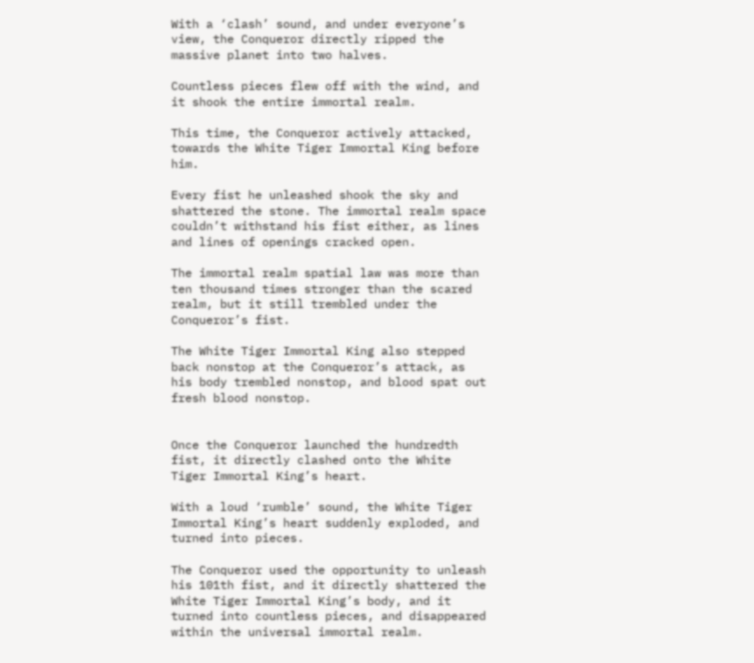With a ‘clash’ sound, and under everyone’s view, the Conqueror directly ripped the massive planet into two halves.

Countless pieces flew off with the wind, and it shook the entire immortal realm.

This time, the Conqueror actively attacked, towards the White Tiger Immortal King before him.

Every fist he unleashed shook the sky and shattered the stone. The immortal realm space couldn’t withstand his fist either, as lines and lines of openings cracked open.

The immortal realm spatial law was more than ten thousand times stronger than the scared realm, but it still trembled under the Conqueror’s fist.

The White Tiger Immortal King also stepped back nonstop at the Conqueror’s attack, as his body trembled nonstop, and blood spat out fresh blood nonstop.


Once the Conqueror launched the hundredth fist, it directly clashed onto the White Tiger Immortal King’s heart.

With a loud ‘rumble’ sound, the White Tiger Immortal King’s heart suddenly exploded, and turned into pieces.

The Conqueror used the opportunity to unleash his 101th fist, and it directly shattered the White Tiger Immortal King’s body, and it turned into countless pieces, and disappeared within the universal immortal realm.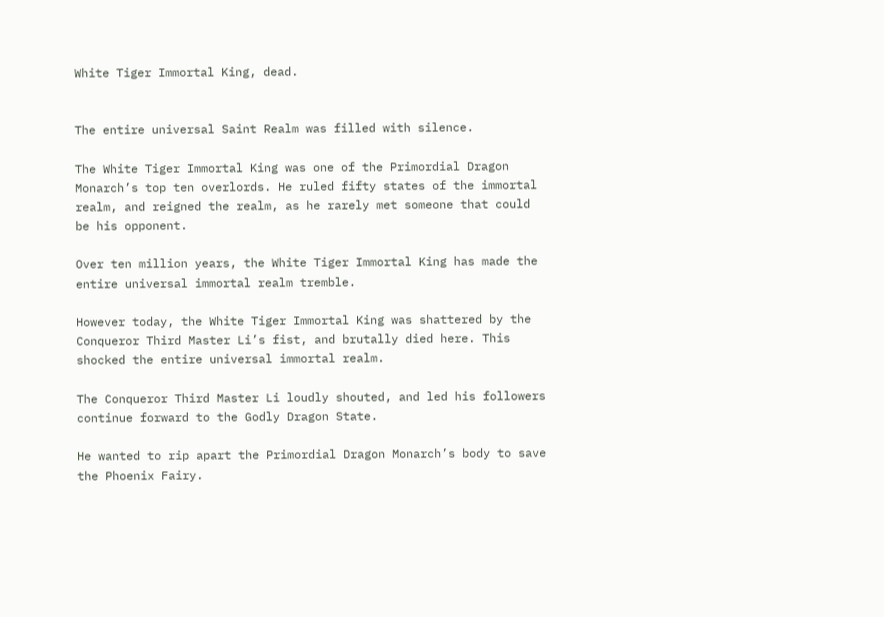White Tiger Immortal King, dead.


The entire universal Saint Realm was filled with silence.

The White Tiger Immortal King was one of the Primordial Dragon Monarch’s top ten overlords. He ruled fifty states of the immortal realm, and reigned the realm, as he rarely met someone that could be his opponent.

Over ten million years, the White Tiger Immortal King has made the entire universal immortal realm tremble.

However today, the White Tiger Immortal King was shattered by the Conqueror Third Master Li’s fist, and brutally died here. This shocked the entire universal immortal realm.

The Conqueror Third Master Li loudly shouted, and led his followers continue forward to the Godly Dragon State.

He wanted to rip apart the Primordial Dragon Monarch’s body to save the Phoenix Fairy.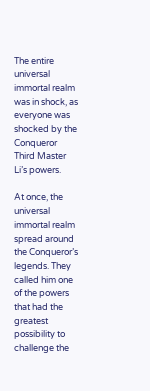The entire universal immortal realm was in shock, as everyone was shocked by the Conqueror Third Master Li’s powers.

At once, the universal immortal realm spread around the Conqueror’s legends. They called him one of the powers that had the greatest possibility to challenge the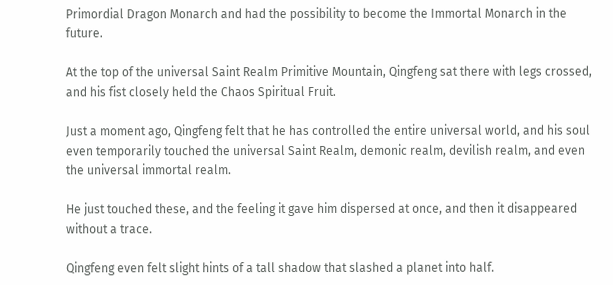Primordial Dragon Monarch and had the possibility to become the Immortal Monarch in the future.

At the top of the universal Saint Realm Primitive Mountain, Qingfeng sat there with legs crossed, and his fist closely held the Chaos Spiritual Fruit.

Just a moment ago, Qingfeng felt that he has controlled the entire universal world, and his soul even temporarily touched the universal Saint Realm, demonic realm, devilish realm, and even the universal immortal realm.

He just touched these, and the feeling it gave him dispersed at once, and then it disappeared without a trace.

Qingfeng even felt slight hints of a tall shadow that slashed a planet into half.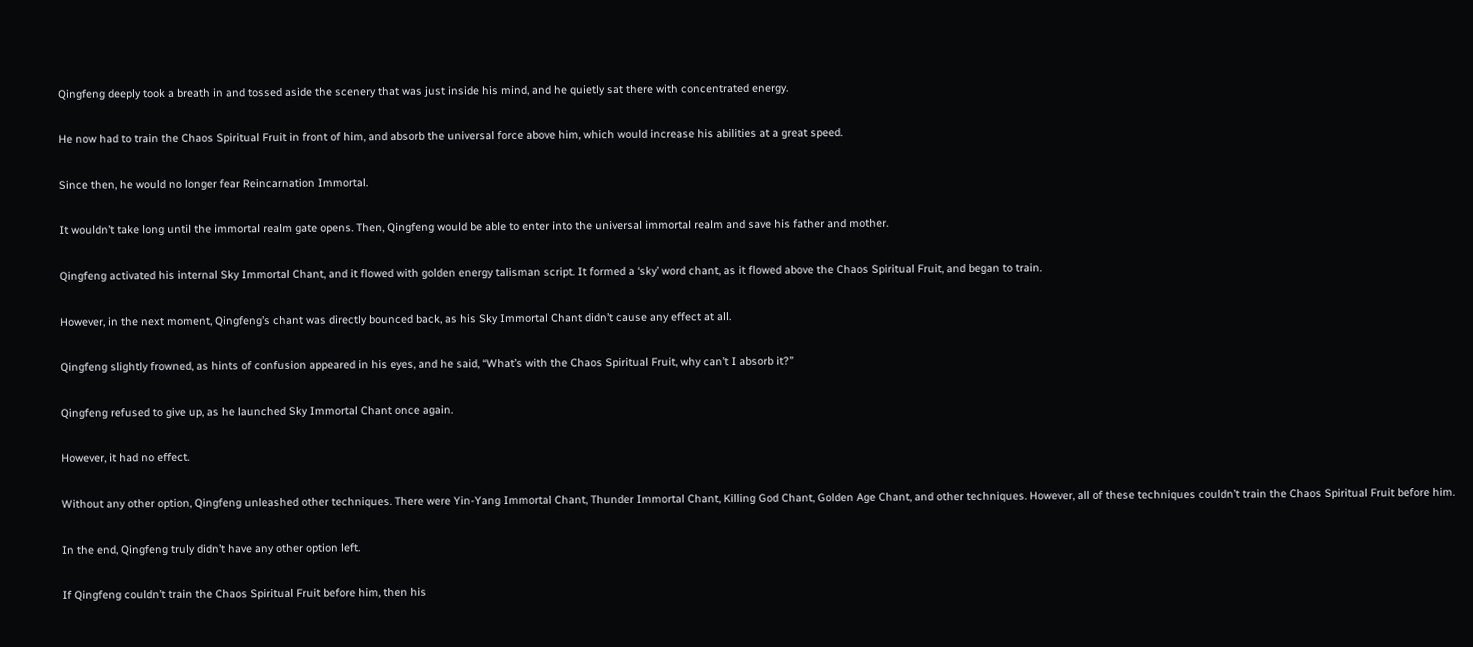Qingfeng deeply took a breath in and tossed aside the scenery that was just inside his mind, and he quietly sat there with concentrated energy.

He now had to train the Chaos Spiritual Fruit in front of him, and absorb the universal force above him, which would increase his abilities at a great speed.

Since then, he would no longer fear Reincarnation Immortal.

It wouldn’t take long until the immortal realm gate opens. Then, Qingfeng would be able to enter into the universal immortal realm and save his father and mother.

Qingfeng activated his internal Sky Immortal Chant, and it flowed with golden energy talisman script. It formed a ‘sky’ word chant, as it flowed above the Chaos Spiritual Fruit, and began to train.

However, in the next moment, Qingfeng’s chant was directly bounced back, as his Sky Immortal Chant didn’t cause any effect at all.

Qingfeng slightly frowned, as hints of confusion appeared in his eyes, and he said, “What’s with the Chaos Spiritual Fruit, why can’t I absorb it?”

Qingfeng refused to give up, as he launched Sky Immortal Chant once again.

However, it had no effect.

Without any other option, Qingfeng unleashed other techniques. There were Yin-Yang Immortal Chant, Thunder Immortal Chant, Killing God Chant, Golden Age Chant, and other techniques. However, all of these techniques couldn’t train the Chaos Spiritual Fruit before him.

In the end, Qingfeng truly didn’t have any other option left.

If Qingfeng couldn’t train the Chaos Spiritual Fruit before him, then his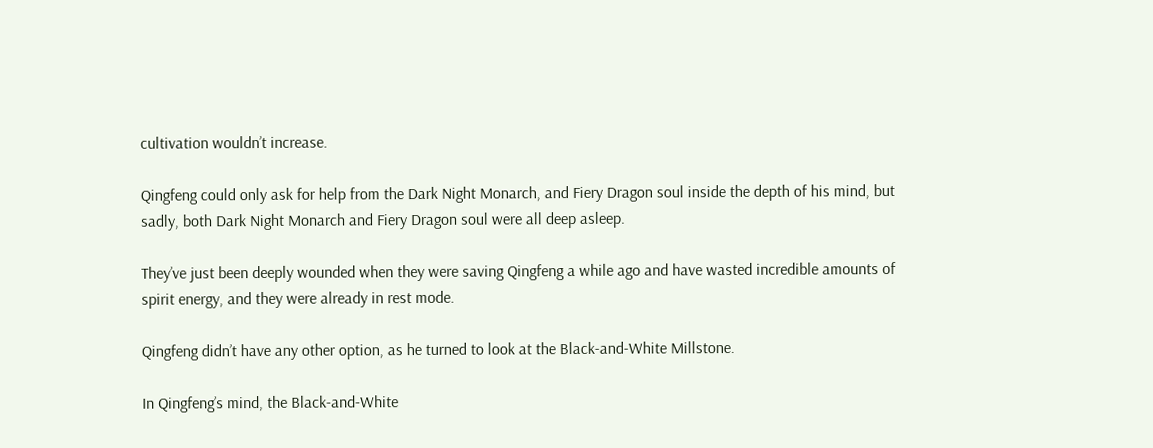cultivation wouldn’t increase.

Qingfeng could only ask for help from the Dark Night Monarch, and Fiery Dragon soul inside the depth of his mind, but sadly, both Dark Night Monarch and Fiery Dragon soul were all deep asleep.

They’ve just been deeply wounded when they were saving Qingfeng a while ago and have wasted incredible amounts of spirit energy, and they were already in rest mode.

Qingfeng didn’t have any other option, as he turned to look at the Black-and-White Millstone.

In Qingfeng’s mind, the Black-and-White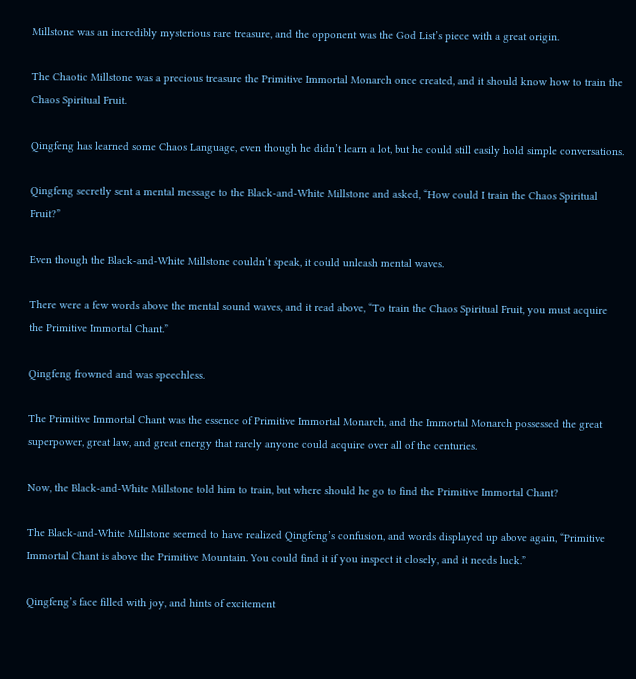Millstone was an incredibly mysterious rare treasure, and the opponent was the God List’s piece with a great origin.

The Chaotic Millstone was a precious treasure the Primitive Immortal Monarch once created, and it should know how to train the Chaos Spiritual Fruit.

Qingfeng has learned some Chaos Language, even though he didn’t learn a lot, but he could still easily hold simple conversations.

Qingfeng secretly sent a mental message to the Black-and-White Millstone and asked, “How could I train the Chaos Spiritual Fruit?”

Even though the Black-and-White Millstone couldn’t speak, it could unleash mental waves.

There were a few words above the mental sound waves, and it read above, “To train the Chaos Spiritual Fruit, you must acquire the Primitive Immortal Chant.”

Qingfeng frowned and was speechless.

The Primitive Immortal Chant was the essence of Primitive Immortal Monarch, and the Immortal Monarch possessed the great superpower, great law, and great energy that rarely anyone could acquire over all of the centuries.

Now, the Black-and-White Millstone told him to train, but where should he go to find the Primitive Immortal Chant?

The Black-and-White Millstone seemed to have realized Qingfeng’s confusion, and words displayed up above again, “Primitive Immortal Chant is above the Primitive Mountain. You could find it if you inspect it closely, and it needs luck.”

Qingfeng’s face filled with joy, and hints of excitement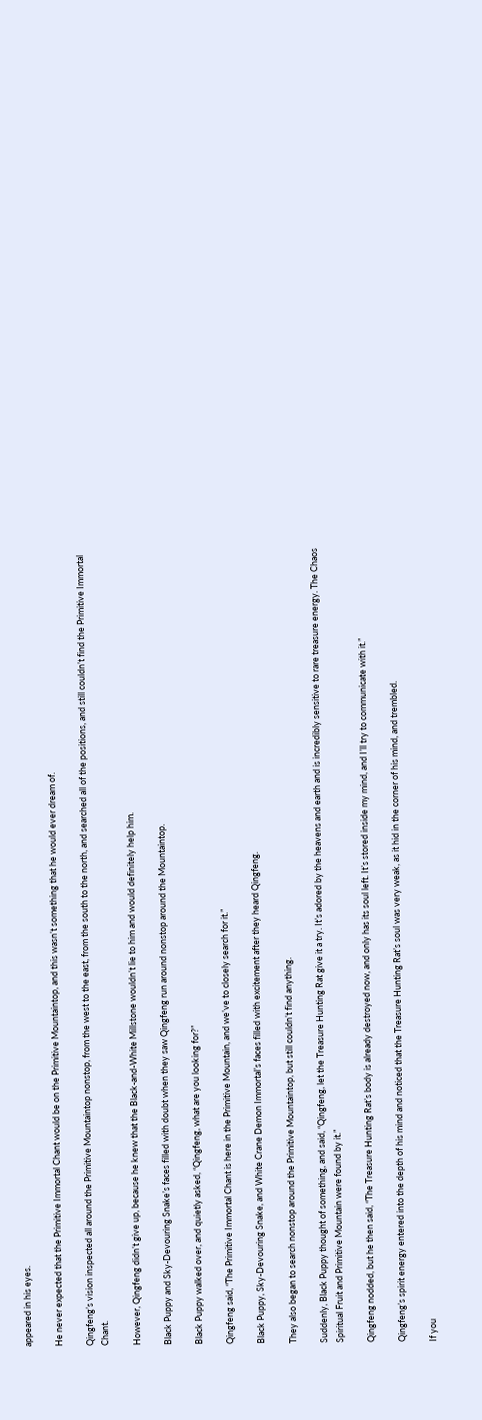appeared in his eyes.

He never expected that the Primitive Immortal Chant would be on the Primitive Mountaintop, and this wasn’t something that he would ever dream of.

Qingfeng’s vision inspected all around the Primitive Mountaintop nonstop, from the west to the east, from the south to the north, and searched all of the positions, and still couldn’t find the Primitive Immortal Chant.

However, Qingfeng didn’t give up, because he knew that the Black-and-White Millstone wouldn’t lie to him and would definitely help him.

Black Puppy and Sky-Devouring Snake’s faces filled with doubt when they saw Qingfeng run around nonstop around the Mountaintop.

Black Puppy walked over, and quietly asked, “Qingfeng, what are you looking for?”

Qingfeng said, “The Primitive Immortal Chant is here in the Primitive Mountain, and we’ve to closely search for it.”

Black Puppy, Sky-Devouring Snake, and White Crane Demon Immortal’s faces filled with excitement after they heard Qingfeng.

They also began to search nonstop around the Primitive Mountaintop, but still couldn’t find anything.

Suddenly, Black Puppy thought of something, and said, “Qingfeng, let the Treasure Hunting Rat give it a try. It’s adored by the heavens and earth and is incredibly sensitive to rare treasure energy. The Chaos Spiritual Fruit and Primitive Mountain were found by it.”

Qingfeng nodded, but he then said, “The Treasure Hunting Rat’s body is already destroyed now, and only has its soul left. It’s stored inside my mind, and I’ll try to communicate with it.”

Qingfeng’s spirit energy entered into the depth of his mind and noticed that the Treasure Hunting Rat’s soul was very weak, as it hid in the corner of his mind, and trembled.

If you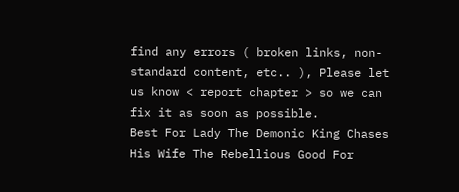find any errors ( broken links, non-standard content, etc.. ), Please let us know < report chapter > so we can fix it as soon as possible.
Best For Lady The Demonic King Chases His Wife The Rebellious Good For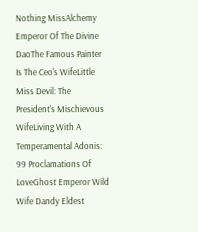Nothing MissAlchemy Emperor Of The Divine DaoThe Famous Painter Is The Ceo's WifeLittle Miss Devil: The President's Mischievous WifeLiving With A Temperamental Adonis: 99 Proclamations Of LoveGhost Emperor Wild Wife Dandy Eldest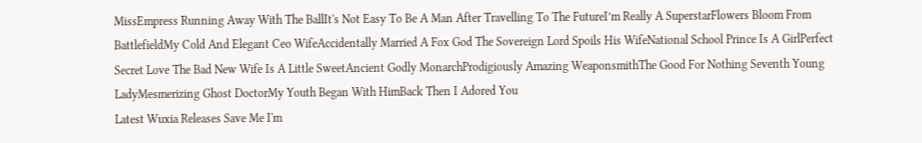MissEmpress Running Away With The BallIt's Not Easy To Be A Man After Travelling To The FutureI’m Really A SuperstarFlowers Bloom From BattlefieldMy Cold And Elegant Ceo WifeAccidentally Married A Fox God The Sovereign Lord Spoils His WifeNational School Prince Is A GirlPerfect Secret Love The Bad New Wife Is A Little SweetAncient Godly MonarchProdigiously Amazing WeaponsmithThe Good For Nothing Seventh Young LadyMesmerizing Ghost DoctorMy Youth Began With HimBack Then I Adored You
Latest Wuxia Releases Save Me I'm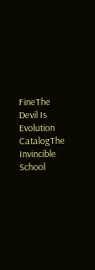FineThe Devil Is Evolution CatalogThe Invincible School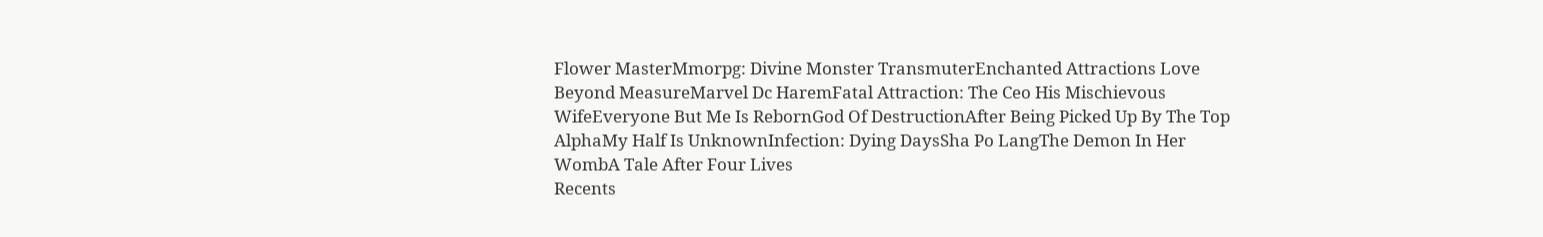Flower MasterMmorpg: Divine Monster TransmuterEnchanted Attractions Love Beyond MeasureMarvel Dc HaremFatal Attraction: The Ceo His Mischievous WifeEveryone But Me Is RebornGod Of DestructionAfter Being Picked Up By The Top AlphaMy Half Is UnknownInfection: Dying DaysSha Po LangThe Demon In Her WombA Tale After Four Lives
Recents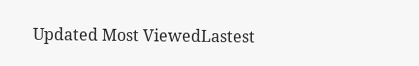Updated Most ViewedLastest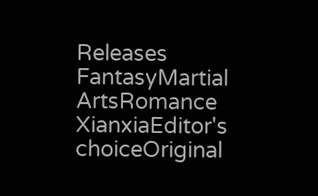Releases
FantasyMartial ArtsRomance
XianxiaEditor's choiceOriginal